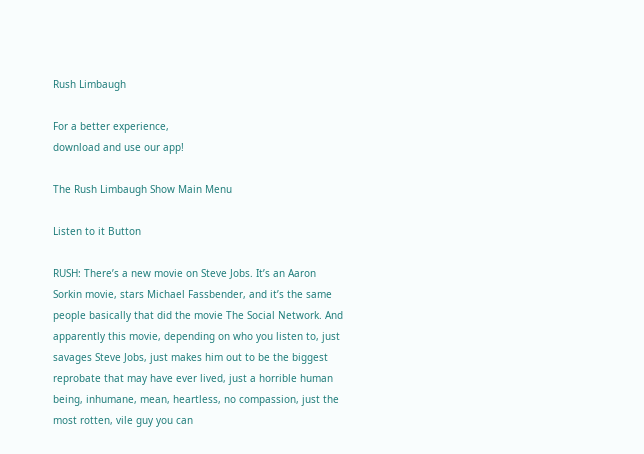Rush Limbaugh

For a better experience,
download and use our app!

The Rush Limbaugh Show Main Menu

Listen to it Button

RUSH: There’s a new movie on Steve Jobs. It’s an Aaron Sorkin movie, stars Michael Fassbender, and it’s the same people basically that did the movie The Social Network. And apparently this movie, depending on who you listen to, just savages Steve Jobs, just makes him out to be the biggest reprobate that may have ever lived, just a horrible human being, inhumane, mean, heartless, no compassion, just the most rotten, vile guy you can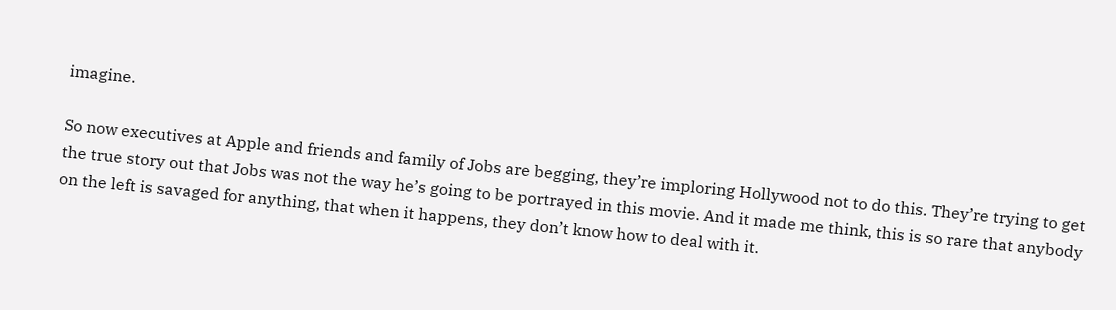imagine.

So now executives at Apple and friends and family of Jobs are begging, they’re imploring Hollywood not to do this. They’re trying to get the true story out that Jobs was not the way he’s going to be portrayed in this movie. And it made me think, this is so rare that anybody on the left is savaged for anything, that when it happens, they don’t know how to deal with it.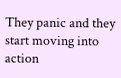They panic and they start moving into action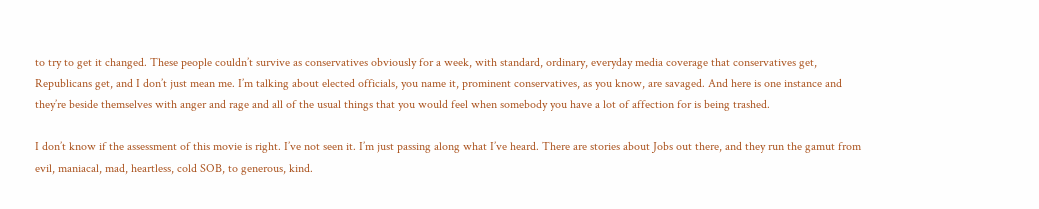to try to get it changed. These people couldn’t survive as conservatives obviously for a week, with standard, ordinary, everyday media coverage that conservatives get, Republicans get, and I don’t just mean me. I’m talking about elected officials, you name it, prominent conservatives, as you know, are savaged. And here is one instance and they’re beside themselves with anger and rage and all of the usual things that you would feel when somebody you have a lot of affection for is being trashed.

I don’t know if the assessment of this movie is right. I’ve not seen it. I’m just passing along what I’ve heard. There are stories about Jobs out there, and they run the gamut from evil, maniacal, mad, heartless, cold SOB, to generous, kind.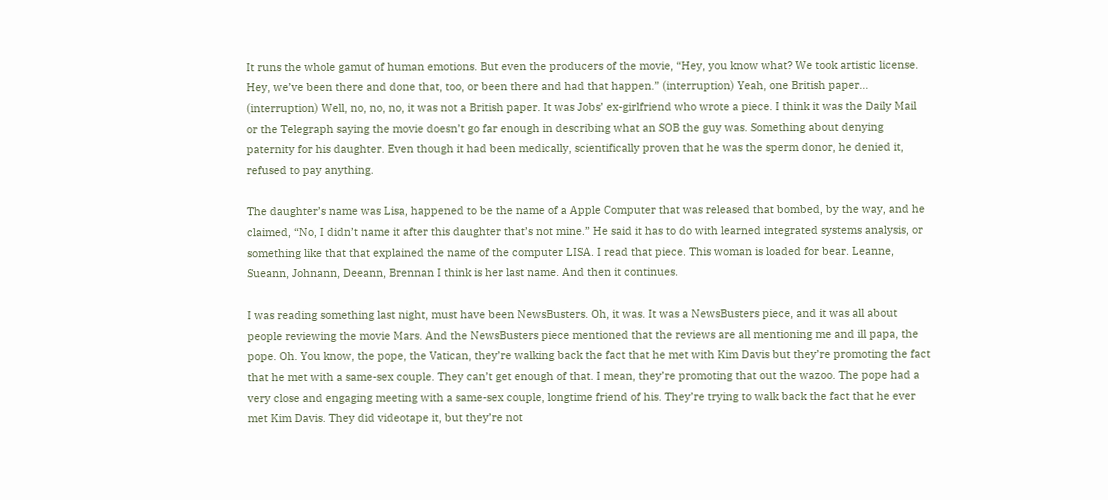It runs the whole gamut of human emotions. But even the producers of the movie, “Hey, you know what? We took artistic license. Hey, we’ve been there and done that, too, or been there and had that happen.” (interruption) Yeah, one British paper… (interruption) Well, no, no, no, it was not a British paper. It was Jobs’ ex-girlfriend who wrote a piece. I think it was the Daily Mail or the Telegraph saying the movie doesn’t go far enough in describing what an SOB the guy was. Something about denying paternity for his daughter. Even though it had been medically, scientifically proven that he was the sperm donor, he denied it, refused to pay anything.

The daughter’s name was Lisa, happened to be the name of a Apple Computer that was released that bombed, by the way, and he claimed, “No, I didn’t name it after this daughter that’s not mine.” He said it has to do with learned integrated systems analysis, or something like that that explained the name of the computer LISA. I read that piece. This woman is loaded for bear. Leanne, Sueann, Johnann, Deeann, Brennan I think is her last name. And then it continues.

I was reading something last night, must have been NewsBusters. Oh, it was. It was a NewsBusters piece, and it was all about people reviewing the movie Mars. And the NewsBusters piece mentioned that the reviews are all mentioning me and ill papa, the pope. Oh. You know, the pope, the Vatican, they’re walking back the fact that he met with Kim Davis but they’re promoting the fact that he met with a same-sex couple. They can’t get enough of that. I mean, they’re promoting that out the wazoo. The pope had a very close and engaging meeting with a same-sex couple, longtime friend of his. They’re trying to walk back the fact that he ever met Kim Davis. They did videotape it, but they’re not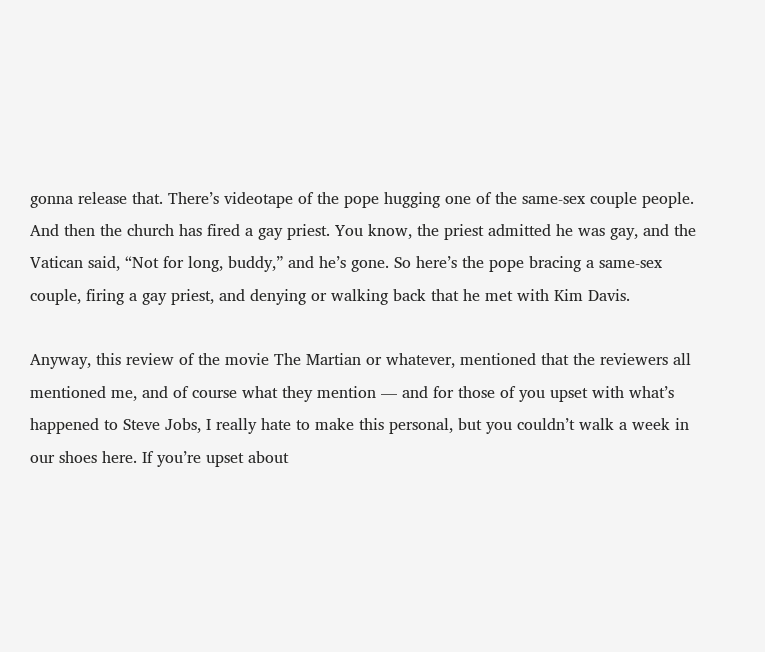gonna release that. There’s videotape of the pope hugging one of the same-sex couple people. And then the church has fired a gay priest. You know, the priest admitted he was gay, and the Vatican said, “Not for long, buddy,” and he’s gone. So here’s the pope bracing a same-sex couple, firing a gay priest, and denying or walking back that he met with Kim Davis.

Anyway, this review of the movie The Martian or whatever, mentioned that the reviewers all mentioned me, and of course what they mention — and for those of you upset with what’s happened to Steve Jobs, I really hate to make this personal, but you couldn’t walk a week in our shoes here. If you’re upset about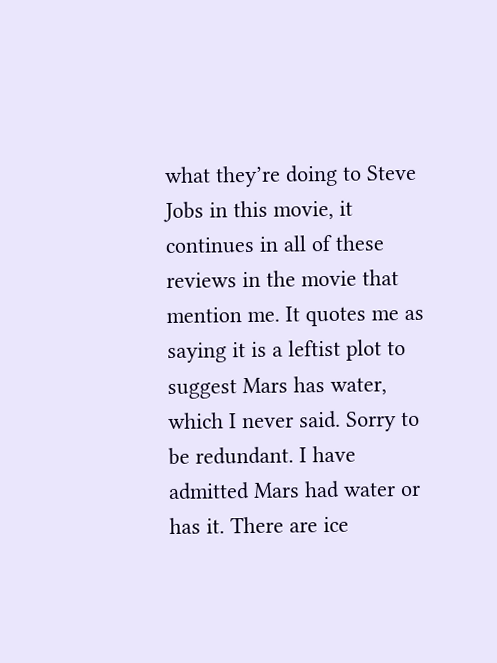what they’re doing to Steve Jobs in this movie, it continues in all of these reviews in the movie that mention me. It quotes me as saying it is a leftist plot to suggest Mars has water, which I never said. Sorry to be redundant. I have admitted Mars had water or has it. There are ice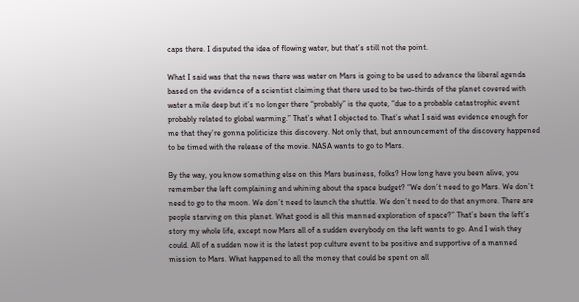caps there. I disputed the idea of flowing water, but that’s still not the point.

What I said was that the news there was water on Mars is going to be used to advance the liberal agenda based on the evidence of a scientist claiming that there used to be two-thirds of the planet covered with water a mile deep but it’s no longer there “probably” is the quote, “due to a probable catastrophic event probably related to global warming.” That’s what I objected to. That’s what I said was evidence enough for me that they’re gonna politicize this discovery. Not only that, but announcement of the discovery happened to be timed with the release of the movie. NASA wants to go to Mars.

By the way, you know something else on this Mars business, folks? How long have you been alive, you remember the left complaining and whining about the space budget? “We don’t need to go Mars. We don’t need to go to the moon. We don’t need to launch the shuttle. We don’t need to do that anymore. There are people starving on this planet. What good is all this manned exploration of space?” That’s been the left’s story my whole life, except now Mars all of a sudden everybody on the left wants to go. And I wish they could. All of a sudden now it is the latest pop culture event to be positive and supportive of a manned mission to Mars. What happened to all the money that could be spent on all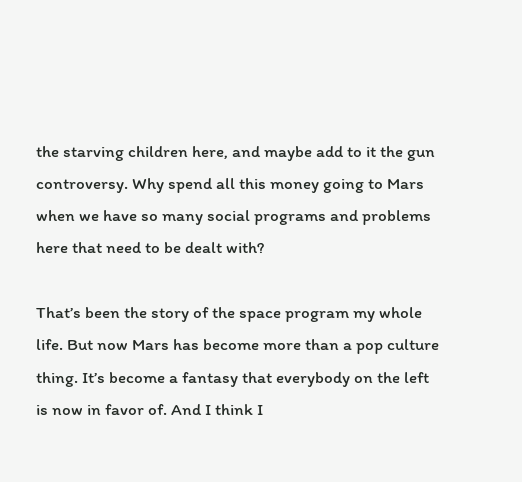the starving children here, and maybe add to it the gun controversy. Why spend all this money going to Mars when we have so many social programs and problems here that need to be dealt with?

That’s been the story of the space program my whole life. But now Mars has become more than a pop culture thing. It’s become a fantasy that everybody on the left is now in favor of. And I think I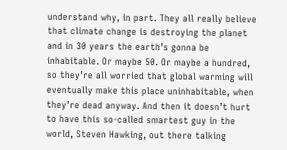understand why, in part. They all really believe that climate change is destroying the planet and in 30 years the earth’s gonna be inhabitable. Or maybe 50. Or maybe a hundred, so they’re all worried that global warming will eventually make this place uninhabitable, when they’re dead anyway. And then it doesn’t hurt to have this so-called smartest guy in the world, Steven Hawking, out there talking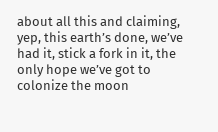about all this and claiming, yep, this earth’s done, we’ve had it, stick a fork in it, the only hope we’ve got to colonize the moon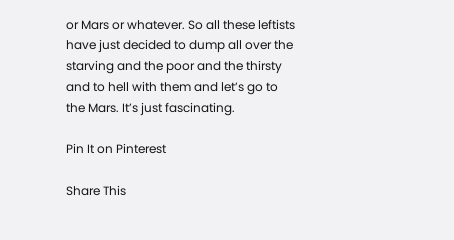or Mars or whatever. So all these leftists have just decided to dump all over the starving and the poor and the thirsty and to hell with them and let’s go to the Mars. It’s just fascinating.

Pin It on Pinterest

Share This